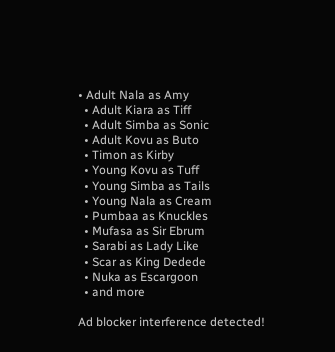• Adult Nala as Amy
  • Adult Kiara as Tiff
  • Adult Simba as Sonic
  • Adult Kovu as Buto
  • Timon as Kirby
  • Young Kovu as Tuff
  • Young Simba as Tails
  • Young Nala as Cream
  • Pumbaa as Knuckles
  • Mufasa as Sir Ebrum
  • Sarabi as Lady Like
  • Scar as King Dedede
  • Nuka as Escargoon
  • and more

Ad blocker interference detected!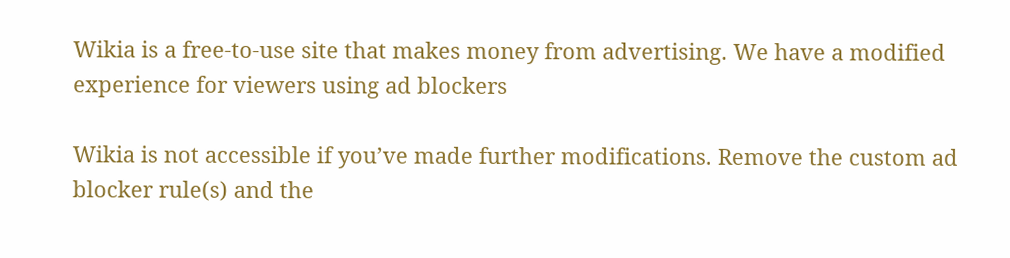Wikia is a free-to-use site that makes money from advertising. We have a modified experience for viewers using ad blockers

Wikia is not accessible if you’ve made further modifications. Remove the custom ad blocker rule(s) and the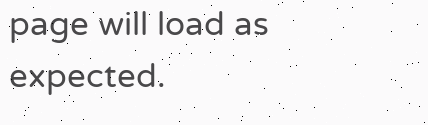page will load as expected.